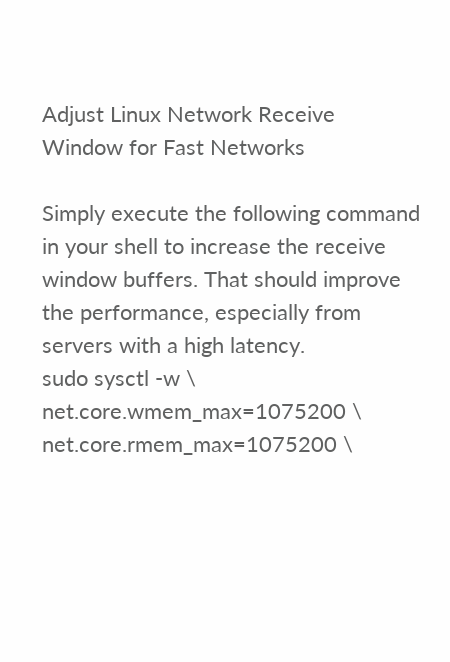Adjust Linux Network Receive Window for Fast Networks

Simply execute the following command in your shell to increase the receive window buffers. That should improve the performance, especially from servers with a high latency.
sudo sysctl -w \
net.core.wmem_max=1075200 \
net.core.rmem_max=1075200 \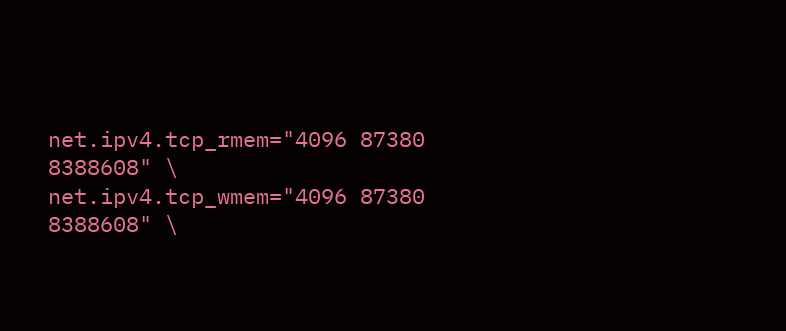net.ipv4.tcp_rmem="4096 87380 8388608" \
net.ipv4.tcp_wmem="4096 87380 8388608" \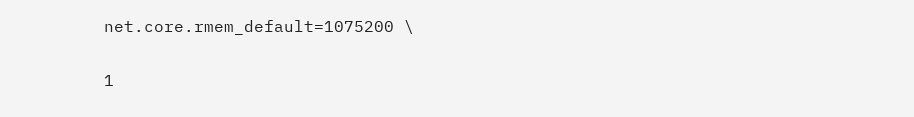net.core.rmem_default=1075200 \

1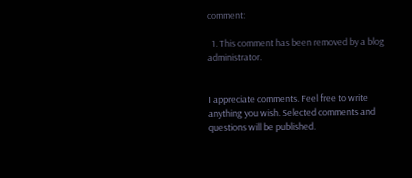comment:

  1. This comment has been removed by a blog administrator.


I appreciate comments. Feel free to write anything you wish. Selected comments and questions will be published.